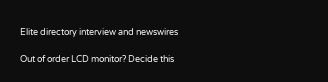Elite directory interview and newswires

Out of order LCD monitor? Decide this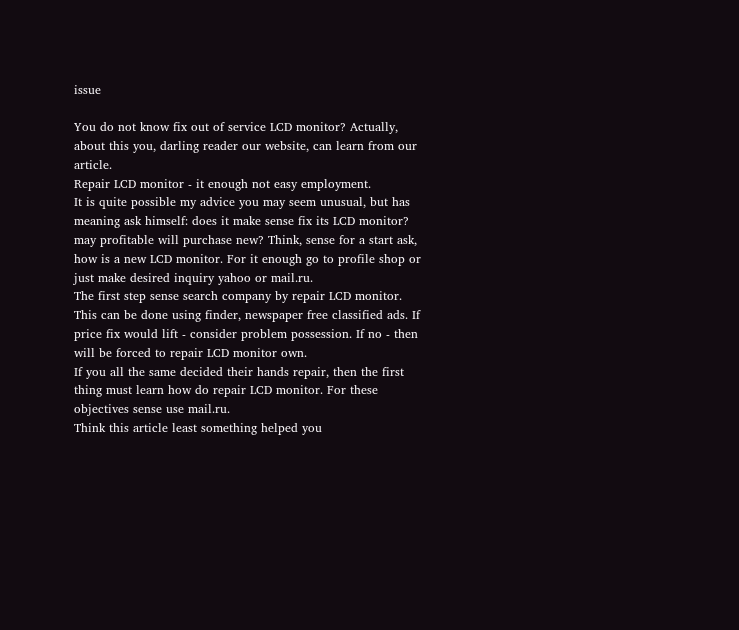issue

You do not know fix out of service LCD monitor? Actually, about this you, darling reader our website, can learn from our article.
Repair LCD monitor - it enough not easy employment.
It is quite possible my advice you may seem unusual, but has meaning ask himself: does it make sense fix its LCD monitor? may profitable will purchase new? Think, sense for a start ask, how is a new LCD monitor. For it enough go to profile shop or just make desired inquiry yahoo or mail.ru.
The first step sense search company by repair LCD monitor. This can be done using finder, newspaper free classified ads. If price fix would lift - consider problem possession. If no - then will be forced to repair LCD monitor own.
If you all the same decided their hands repair, then the first thing must learn how do repair LCD monitor. For these objectives sense use mail.ru.
Think this article least something helped you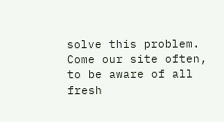solve this problem.
Come our site often, to be aware of all fresh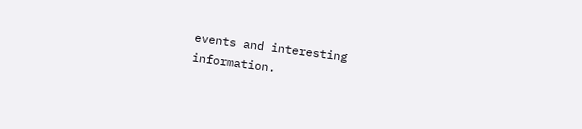events and interesting information.